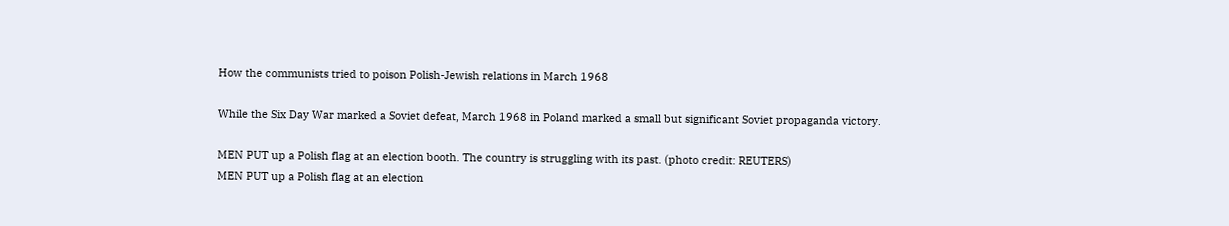How the communists tried to poison Polish-Jewish relations in March 1968

While the Six Day War marked a Soviet defeat, March 1968 in Poland marked a small but significant Soviet propaganda victory.

MEN PUT up a Polish flag at an election booth. The country is struggling with its past. (photo credit: REUTERS)
MEN PUT up a Polish flag at an election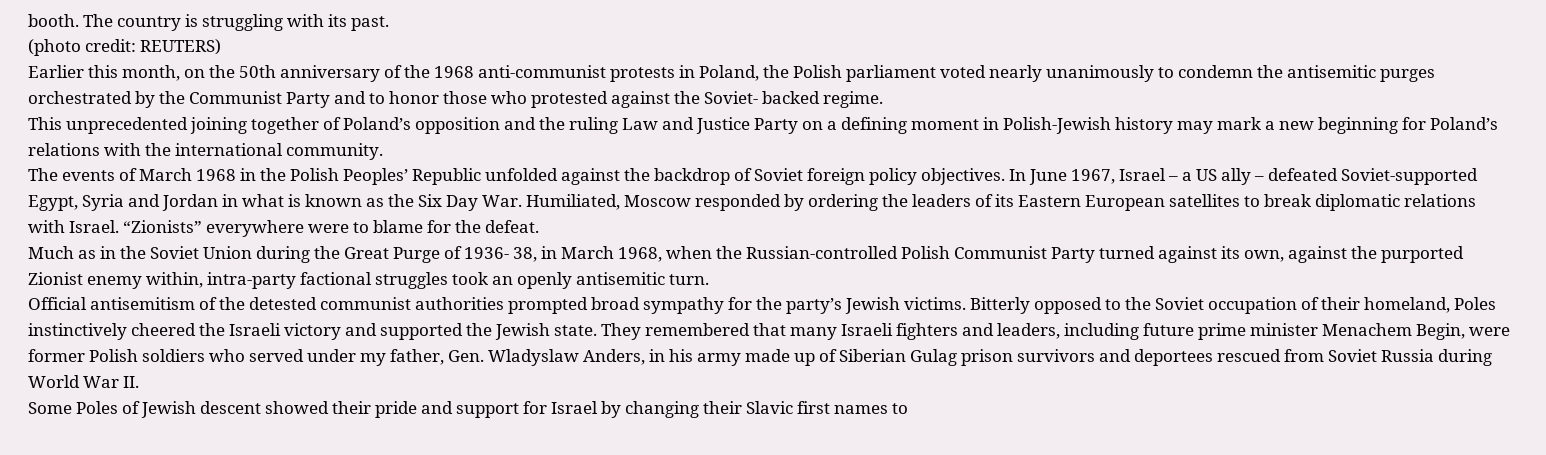booth. The country is struggling with its past.
(photo credit: REUTERS)
Earlier this month, on the 50th anniversary of the 1968 anti-communist protests in Poland, the Polish parliament voted nearly unanimously to condemn the antisemitic purges orchestrated by the Communist Party and to honor those who protested against the Soviet- backed regime.
This unprecedented joining together of Poland’s opposition and the ruling Law and Justice Party on a defining moment in Polish-Jewish history may mark a new beginning for Poland’s relations with the international community.
The events of March 1968 in the Polish Peoples’ Republic unfolded against the backdrop of Soviet foreign policy objectives. In June 1967, Israel – a US ally – defeated Soviet-supported Egypt, Syria and Jordan in what is known as the Six Day War. Humiliated, Moscow responded by ordering the leaders of its Eastern European satellites to break diplomatic relations with Israel. “Zionists” everywhere were to blame for the defeat.
Much as in the Soviet Union during the Great Purge of 1936- 38, in March 1968, when the Russian-controlled Polish Communist Party turned against its own, against the purported Zionist enemy within, intra-party factional struggles took an openly antisemitic turn.
Official antisemitism of the detested communist authorities prompted broad sympathy for the party’s Jewish victims. Bitterly opposed to the Soviet occupation of their homeland, Poles instinctively cheered the Israeli victory and supported the Jewish state. They remembered that many Israeli fighters and leaders, including future prime minister Menachem Begin, were former Polish soldiers who served under my father, Gen. Wladyslaw Anders, in his army made up of Siberian Gulag prison survivors and deportees rescued from Soviet Russia during World War II.
Some Poles of Jewish descent showed their pride and support for Israel by changing their Slavic first names to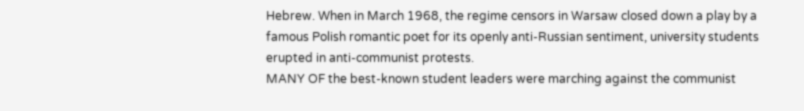Hebrew. When in March 1968, the regime censors in Warsaw closed down a play by a famous Polish romantic poet for its openly anti-Russian sentiment, university students erupted in anti-communist protests.
MANY OF the best-known student leaders were marching against the communist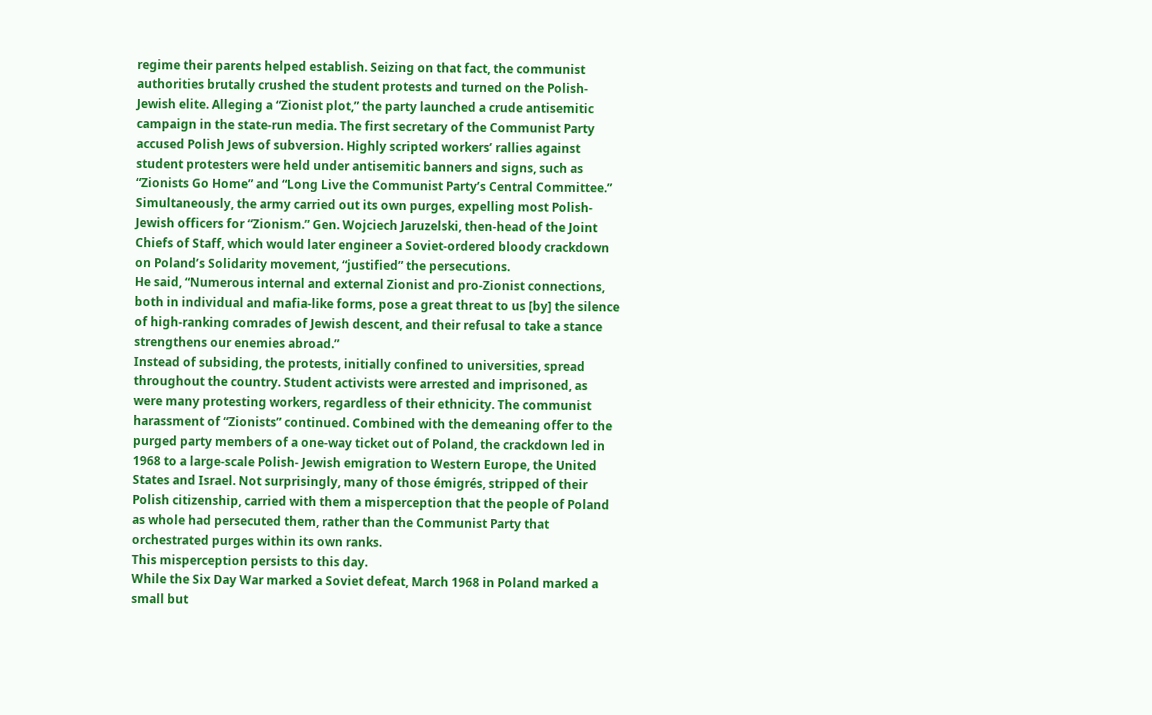regime their parents helped establish. Seizing on that fact, the communist authorities brutally crushed the student protests and turned on the Polish-Jewish elite. Alleging a “Zionist plot,” the party launched a crude antisemitic campaign in the state-run media. The first secretary of the Communist Party accused Polish Jews of subversion. Highly scripted workers’ rallies against student protesters were held under antisemitic banners and signs, such as “Zionists Go Home” and “Long Live the Communist Party’s Central Committee.”
Simultaneously, the army carried out its own purges, expelling most Polish-Jewish officers for “Zionism.” Gen. Wojciech Jaruzelski, then-head of the Joint Chiefs of Staff, which would later engineer a Soviet-ordered bloody crackdown on Poland’s Solidarity movement, “justified” the persecutions.
He said, “Numerous internal and external Zionist and pro-Zionist connections, both in individual and mafia-like forms, pose a great threat to us [by] the silence of high-ranking comrades of Jewish descent, and their refusal to take a stance strengthens our enemies abroad.”
Instead of subsiding, the protests, initially confined to universities, spread throughout the country. Student activists were arrested and imprisoned, as were many protesting workers, regardless of their ethnicity. The communist harassment of “Zionists” continued. Combined with the demeaning offer to the purged party members of a one-way ticket out of Poland, the crackdown led in 1968 to a large-scale Polish- Jewish emigration to Western Europe, the United States and Israel. Not surprisingly, many of those émigrés, stripped of their Polish citizenship, carried with them a misperception that the people of Poland as whole had persecuted them, rather than the Communist Party that orchestrated purges within its own ranks.
This misperception persists to this day.
While the Six Day War marked a Soviet defeat, March 1968 in Poland marked a small but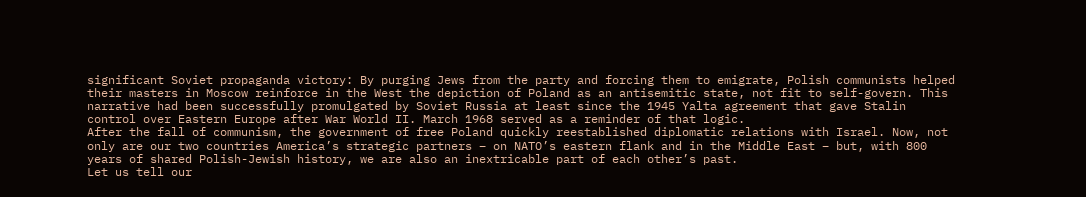significant Soviet propaganda victory: By purging Jews from the party and forcing them to emigrate, Polish communists helped their masters in Moscow reinforce in the West the depiction of Poland as an antisemitic state, not fit to self-govern. This narrative had been successfully promulgated by Soviet Russia at least since the 1945 Yalta agreement that gave Stalin control over Eastern Europe after War World II. March 1968 served as a reminder of that logic.
After the fall of communism, the government of free Poland quickly reestablished diplomatic relations with Israel. Now, not only are our two countries America’s strategic partners – on NATO’s eastern flank and in the Middle East – but, with 800 years of shared Polish-Jewish history, we are also an inextricable part of each other’s past.
Let us tell our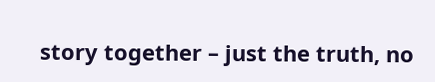story together – just the truth, no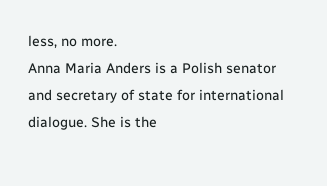less, no more.
Anna Maria Anders is a Polish senator and secretary of state for international dialogue. She is the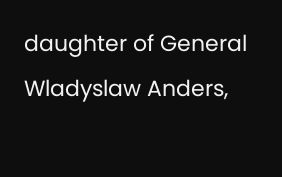daughter of General Wladyslaw Anders,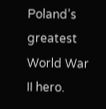Poland’s greatest World War II hero.